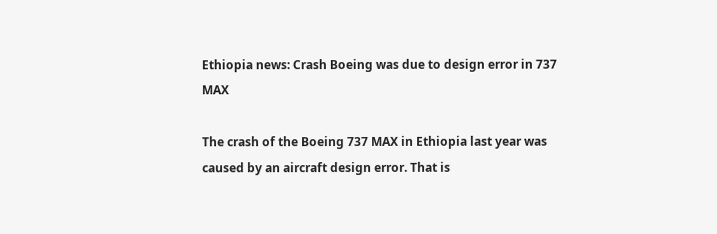Ethiopia news: Crash Boeing was due to design error in 737 MAX

The crash of the Boeing 737 MAX in Ethiopia last year was caused by an aircraft design error. That is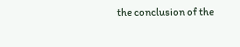the conclusion of the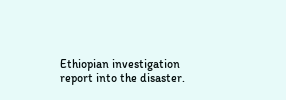Ethiopian investigation report into the disaster.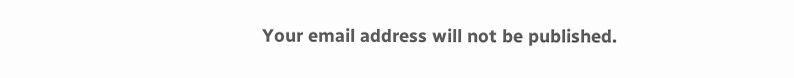Your email address will not be published.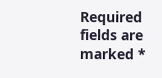Required fields are marked *